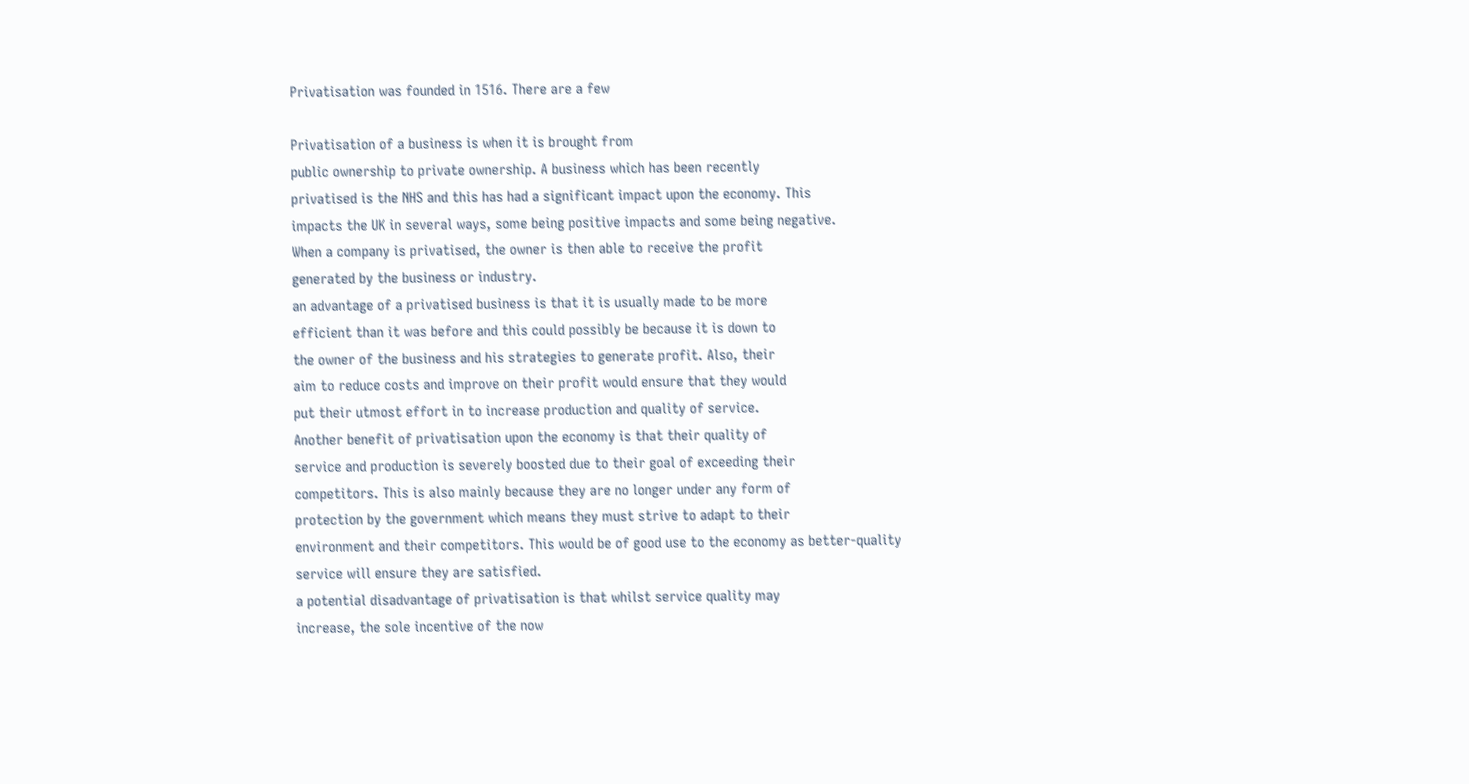Privatisation was founded in 1516. There are a few

Privatisation of a business is when it is brought from
public ownership to private ownership. A business which has been recently
privatised is the NHS and this has had a significant impact upon the economy. This
impacts the UK in several ways, some being positive impacts and some being negative.
When a company is privatised, the owner is then able to receive the profit
generated by the business or industry.
an advantage of a privatised business is that it is usually made to be more
efficient than it was before and this could possibly be because it is down to
the owner of the business and his strategies to generate profit. Also, their
aim to reduce costs and improve on their profit would ensure that they would
put their utmost effort in to increase production and quality of service.
Another benefit of privatisation upon the economy is that their quality of
service and production is severely boosted due to their goal of exceeding their
competitors. This is also mainly because they are no longer under any form of
protection by the government which means they must strive to adapt to their
environment and their competitors. This would be of good use to the economy as better-quality
service will ensure they are satisfied.
a potential disadvantage of privatisation is that whilst service quality may
increase, the sole incentive of the now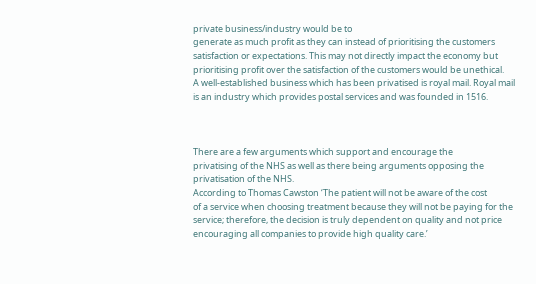private business/industry would be to
generate as much profit as they can instead of prioritising the customers
satisfaction or expectations. This may not directly impact the economy but
prioritising profit over the satisfaction of the customers would be unethical.
A well-established business which has been privatised is royal mail. Royal mail
is an industry which provides postal services and was founded in 1516.



There are a few arguments which support and encourage the
privatising of the NHS as well as there being arguments opposing the
privatisation of the NHS.
According to Thomas Cawston ‘The patient will not be aware of the cost
of a service when choosing treatment because they will not be paying for the
service; therefore, the decision is truly dependent on quality and not price
encouraging all companies to provide high quality care.’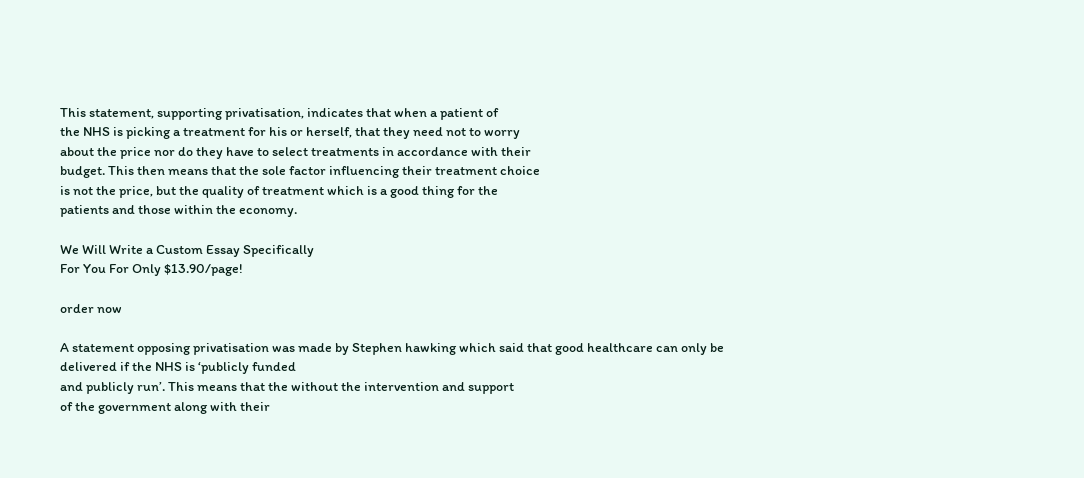This statement, supporting privatisation, indicates that when a patient of
the NHS is picking a treatment for his or herself, that they need not to worry
about the price nor do they have to select treatments in accordance with their
budget. This then means that the sole factor influencing their treatment choice
is not the price, but the quality of treatment which is a good thing for the
patients and those within the economy.

We Will Write a Custom Essay Specifically
For You For Only $13.90/page!

order now

A statement opposing privatisation was made by Stephen hawking which said that good healthcare can only be
delivered if the NHS is ‘publicly funded
and publicly run’. This means that the without the intervention and support
of the government along with their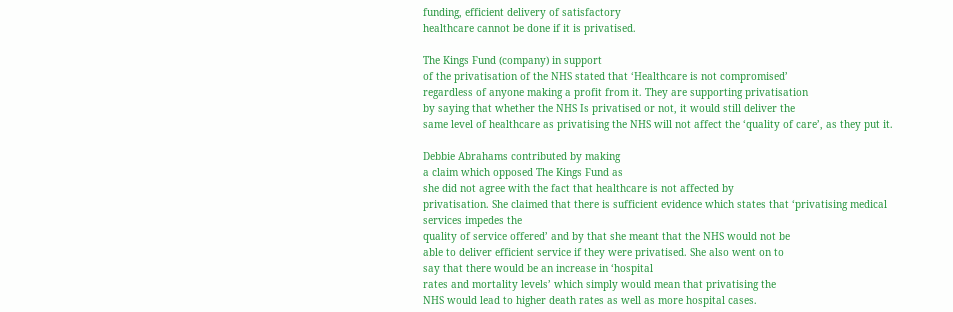funding, efficient delivery of satisfactory
healthcare cannot be done if it is privatised.

The Kings Fund (company) in support
of the privatisation of the NHS stated that ‘Healthcare is not compromised’
regardless of anyone making a profit from it. They are supporting privatisation
by saying that whether the NHS Is privatised or not, it would still deliver the
same level of healthcare as privatising the NHS will not affect the ‘quality of care’, as they put it.

Debbie Abrahams contributed by making
a claim which opposed The Kings Fund as
she did not agree with the fact that healthcare is not affected by
privatisation. She claimed that there is sufficient evidence which states that ‘privatising medical services impedes the
quality of service offered’ and by that she meant that the NHS would not be
able to deliver efficient service if they were privatised. She also went on to
say that there would be an increase in ‘hospital
rates and mortality levels’ which simply would mean that privatising the
NHS would lead to higher death rates as well as more hospital cases.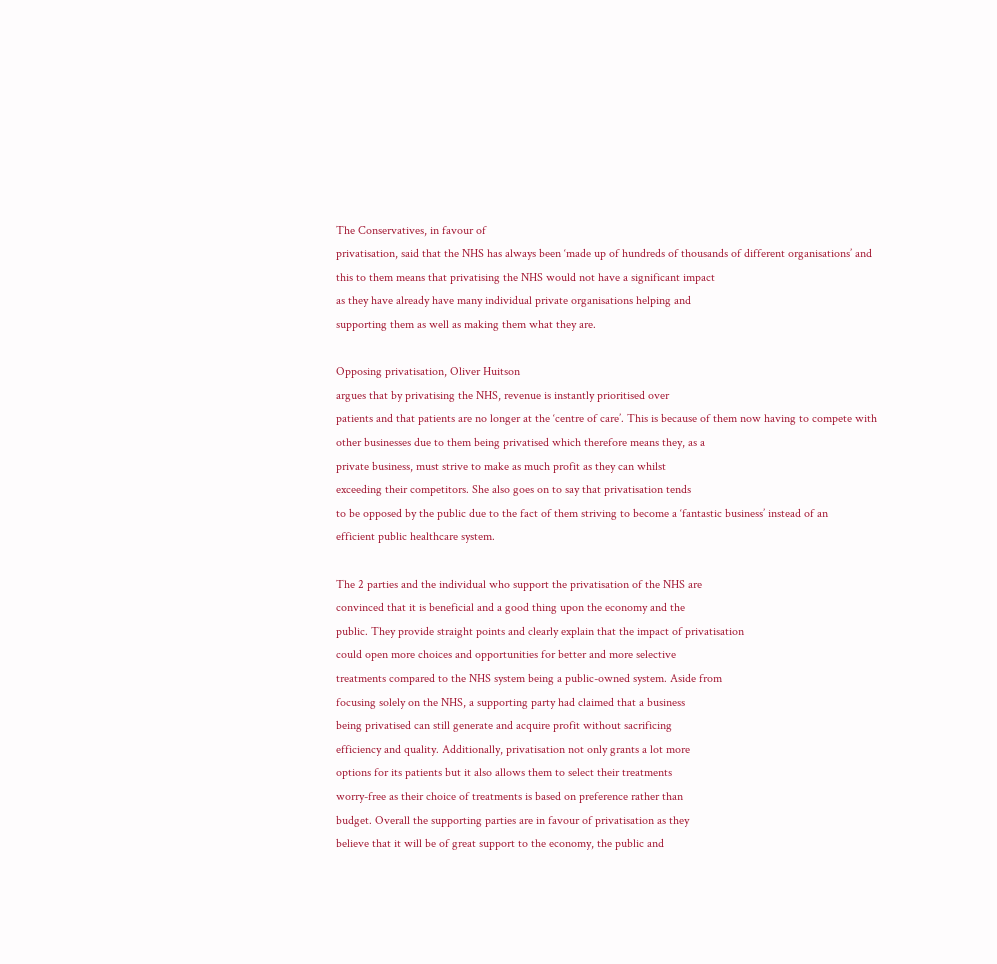The Conservatives, in favour of
privatisation, said that the NHS has always been ‘made up of hundreds of thousands of different organisations’ and
this to them means that privatising the NHS would not have a significant impact
as they have already have many individual private organisations helping and
supporting them as well as making them what they are.

Opposing privatisation, Oliver Huitson
argues that by privatising the NHS, revenue is instantly prioritised over
patients and that patients are no longer at the ‘centre of care’. This is because of them now having to compete with
other businesses due to them being privatised which therefore means they, as a
private business, must strive to make as much profit as they can whilst
exceeding their competitors. She also goes on to say that privatisation tends
to be opposed by the public due to the fact of them striving to become a ‘fantastic business’ instead of an
efficient public healthcare system.

The 2 parties and the individual who support the privatisation of the NHS are
convinced that it is beneficial and a good thing upon the economy and the
public. They provide straight points and clearly explain that the impact of privatisation
could open more choices and opportunities for better and more selective
treatments compared to the NHS system being a public-owned system. Aside from
focusing solely on the NHS, a supporting party had claimed that a business
being privatised can still generate and acquire profit without sacrificing
efficiency and quality. Additionally, privatisation not only grants a lot more
options for its patients but it also allows them to select their treatments
worry-free as their choice of treatments is based on preference rather than
budget. Overall the supporting parties are in favour of privatisation as they
believe that it will be of great support to the economy, the public and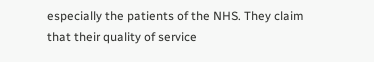especially the patients of the NHS. They claim that their quality of service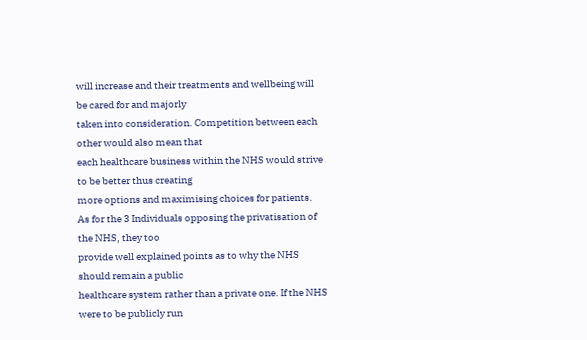will increase and their treatments and wellbeing will be cared for and majorly
taken into consideration. Competition between each other would also mean that
each healthcare business within the NHS would strive to be better thus creating
more options and maximising choices for patients.
As for the 3 Individuals opposing the privatisation of the NHS, they too
provide well explained points as to why the NHS should remain a public
healthcare system rather than a private one. If the NHS were to be publicly run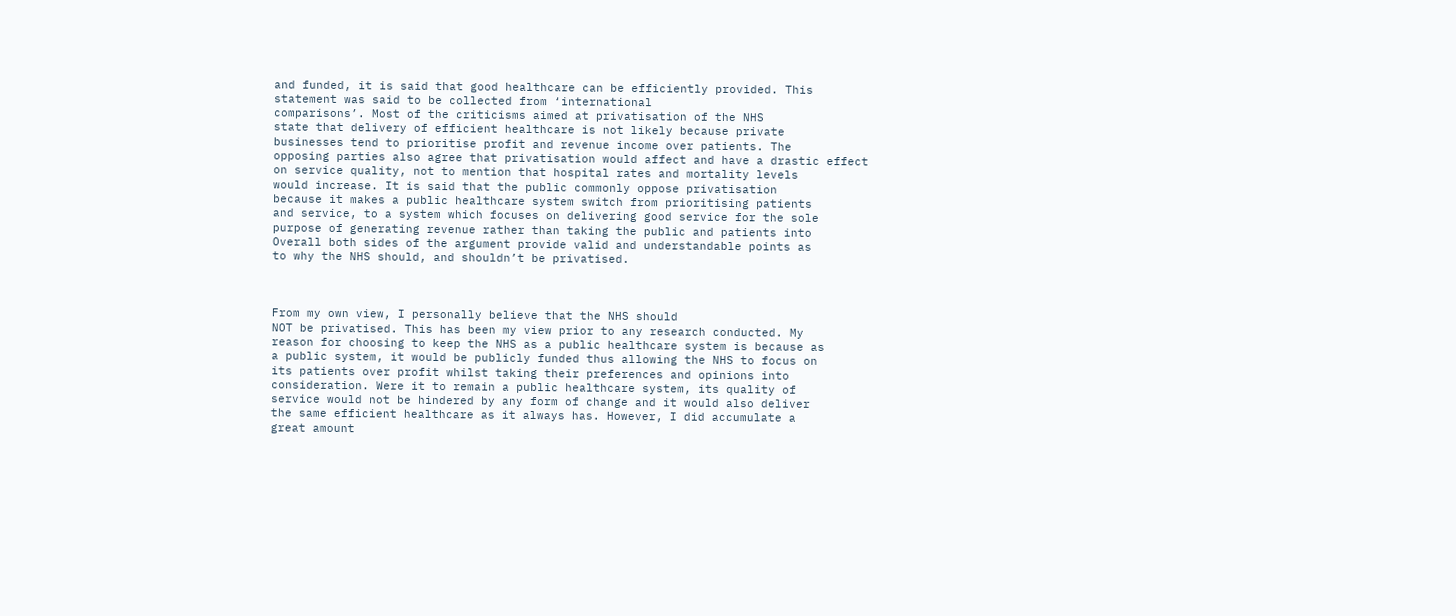and funded, it is said that good healthcare can be efficiently provided. This
statement was said to be collected from ‘international
comparisons’. Most of the criticisms aimed at privatisation of the NHS
state that delivery of efficient healthcare is not likely because private
businesses tend to prioritise profit and revenue income over patients. The
opposing parties also agree that privatisation would affect and have a drastic effect
on service quality, not to mention that hospital rates and mortality levels
would increase. It is said that the public commonly oppose privatisation
because it makes a public healthcare system switch from prioritising patients
and service, to a system which focuses on delivering good service for the sole
purpose of generating revenue rather than taking the public and patients into
Overall both sides of the argument provide valid and understandable points as
to why the NHS should, and shouldn’t be privatised.



From my own view, I personally believe that the NHS should
NOT be privatised. This has been my view prior to any research conducted. My
reason for choosing to keep the NHS as a public healthcare system is because as
a public system, it would be publicly funded thus allowing the NHS to focus on
its patients over profit whilst taking their preferences and opinions into
consideration. Were it to remain a public healthcare system, its quality of
service would not be hindered by any form of change and it would also deliver
the same efficient healthcare as it always has. However, I did accumulate a
great amount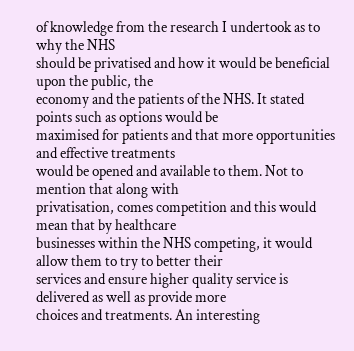of knowledge from the research I undertook as to why the NHS
should be privatised and how it would be beneficial upon the public, the
economy and the patients of the NHS. It stated points such as options would be
maximised for patients and that more opportunities and effective treatments
would be opened and available to them. Not to mention that along with
privatisation, comes competition and this would mean that by healthcare
businesses within the NHS competing, it would allow them to try to better their
services and ensure higher quality service is delivered as well as provide more
choices and treatments. An interesting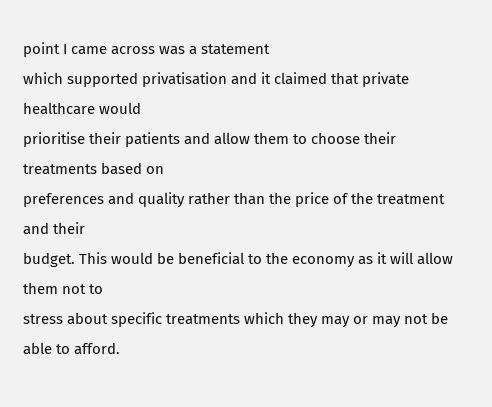point I came across was a statement
which supported privatisation and it claimed that private healthcare would
prioritise their patients and allow them to choose their treatments based on
preferences and quality rather than the price of the treatment and their
budget. This would be beneficial to the economy as it will allow them not to
stress about specific treatments which they may or may not be able to afford.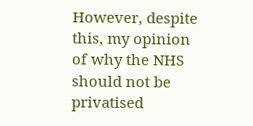However, despite this, my opinion of why the NHS should not be privatised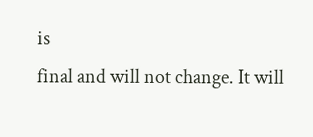is
final and will not change. It will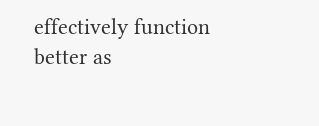effectively function better as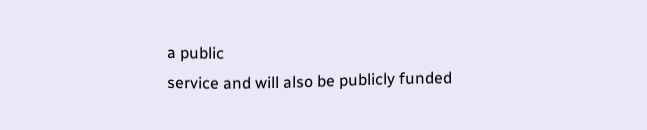a public
service and will also be publicly funded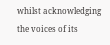whilst acknowledging the voices of its